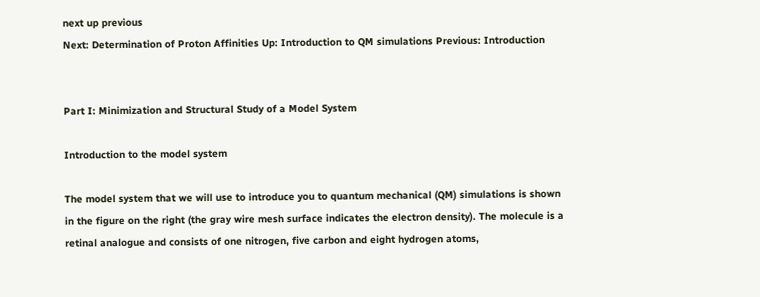next up previous
Next: Determination of Proton Affinities Up: Introduction to QM simulations Previous: Introduction


Part I: Minimization and Structural Study of a Model System

Introduction to the model system

The model system that we will use to introduce you to quantum mechanical (QM) simulations is shown in the figure on the right (the gray wire mesh surface indicates the electron density). The molecule is a retinal analogue and consists of one nitrogen, five carbon and eight hydrogen atoms,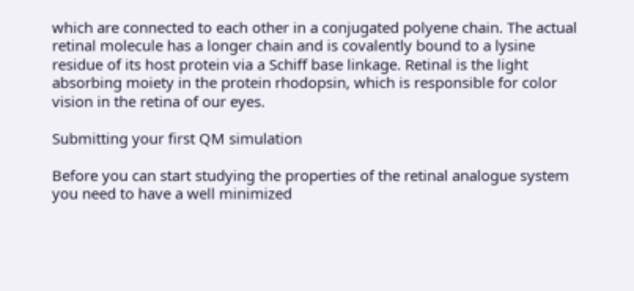which are connected to each other in a conjugated polyene chain. The actual retinal molecule has a longer chain and is covalently bound to a lysine residue of its host protein via a Schiff base linkage. Retinal is the light absorbing moiety in the protein rhodopsin, which is responsible for color vision in the retina of our eyes.

Submitting your first QM simulation

Before you can start studying the properties of the retinal analogue system you need to have a well minimized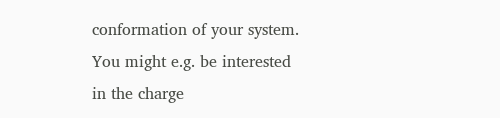conformation of your system. You might e.g. be interested in the charge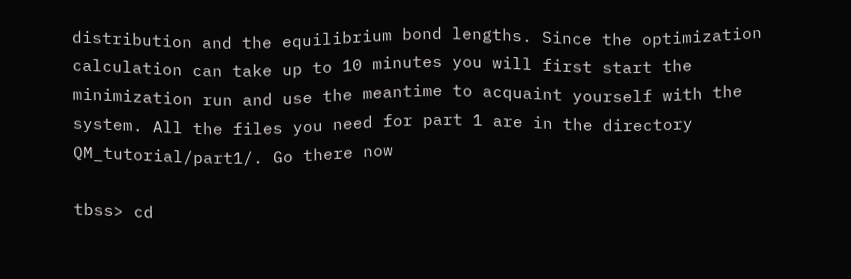distribution and the equilibrium bond lengths. Since the optimization calculation can take up to 10 minutes you will first start the minimization run and use the meantime to acquaint yourself with the system. All the files you need for part 1 are in the directory QM_tutorial/part1/. Go there now

tbss> cd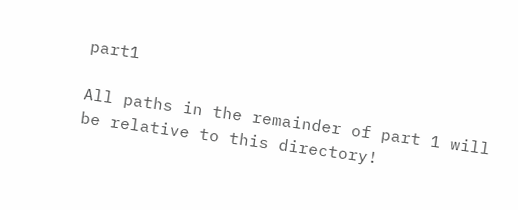part1

All paths in the remainder of part 1 will be relative to this directory!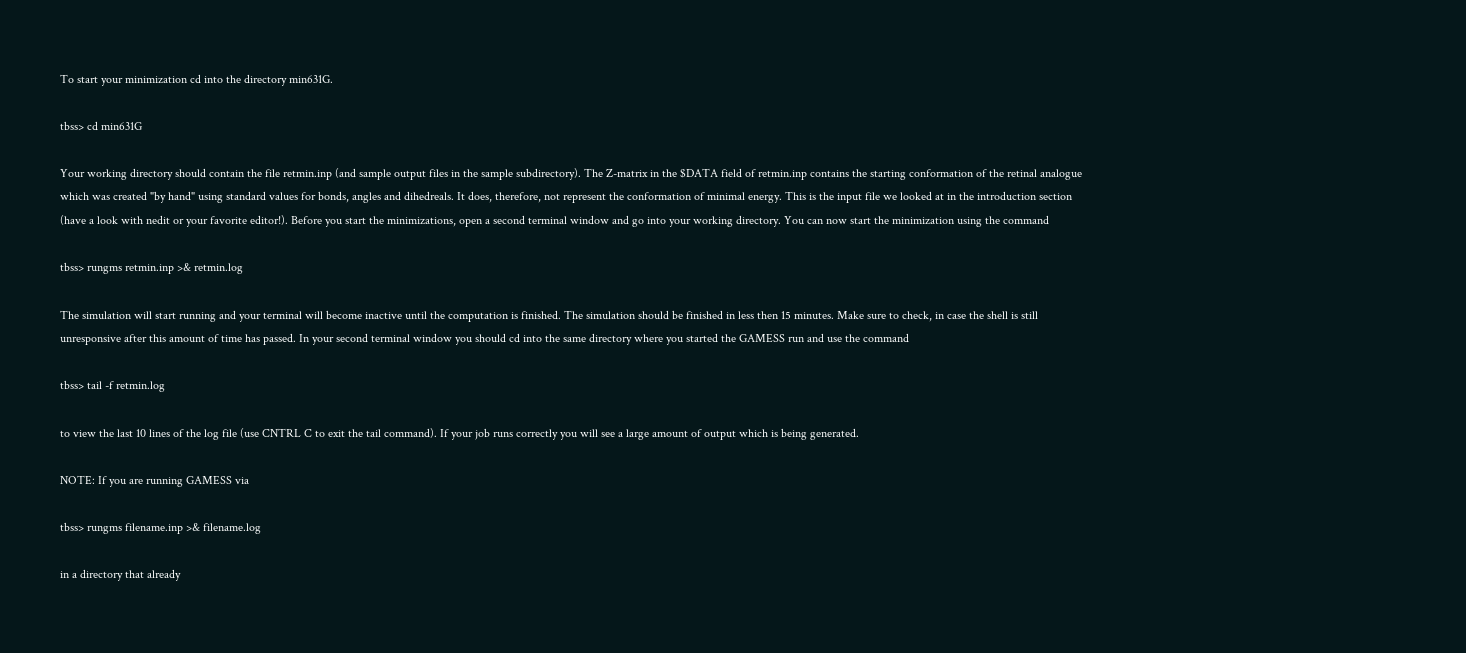To start your minimization cd into the directory min631G.

tbss> cd min631G

Your working directory should contain the file retmin.inp (and sample output files in the sample subdirectory). The Z-matrix in the $DATA field of retmin.inp contains the starting conformation of the retinal analogue which was created "by hand" using standard values for bonds, angles and dihedreals. It does, therefore, not represent the conformation of minimal energy. This is the input file we looked at in the introduction section (have a look with nedit or your favorite editor!). Before you start the minimizations, open a second terminal window and go into your working directory. You can now start the minimization using the command

tbss> rungms retmin.inp >& retmin.log

The simulation will start running and your terminal will become inactive until the computation is finished. The simulation should be finished in less then 15 minutes. Make sure to check, in case the shell is still unresponsive after this amount of time has passed. In your second terminal window you should cd into the same directory where you started the GAMESS run and use the command

tbss> tail -f retmin.log

to view the last 10 lines of the log file (use CNTRL C to exit the tail command). If your job runs correctly you will see a large amount of output which is being generated.

NOTE: If you are running GAMESS via

tbss> rungms filename.inp >& filename.log

in a directory that already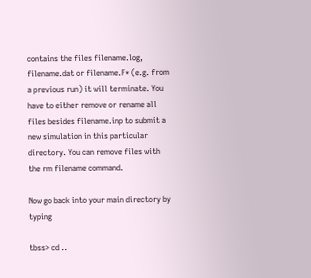contains the files filename.log, filename.dat or filename.F* (e.g. from a previous run) it will terminate. You have to either remove or rename all files besides filename.inp to submit a new simulation in this particular directory. You can remove files with the rm filename command.

Now go back into your main directory by typing

tbss> cd ..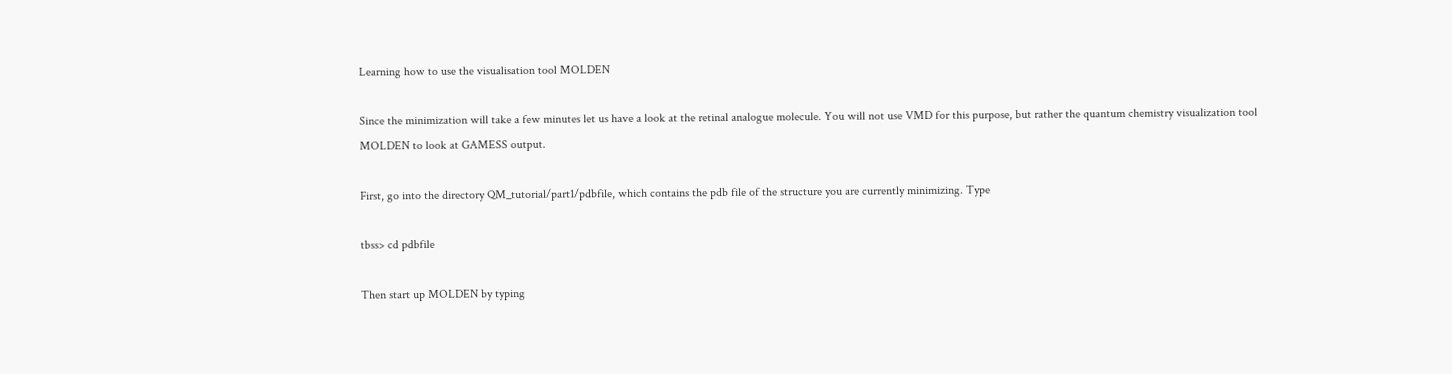Learning how to use the visualisation tool MOLDEN

Since the minimization will take a few minutes let us have a look at the retinal analogue molecule. You will not use VMD for this purpose, but rather the quantum chemistry visualization tool MOLDEN to look at GAMESS output.

First, go into the directory QM_tutorial/part1/pdbfile, which contains the pdb file of the structure you are currently minimizing. Type

tbss> cd pdbfile

Then start up MOLDEN by typing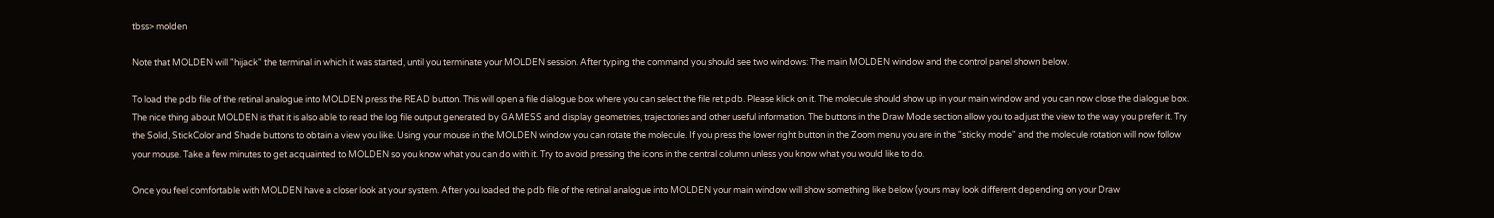tbss> molden

Note that MOLDEN will "hijack" the terminal in which it was started, until you terminate your MOLDEN session. After typing the command you should see two windows: The main MOLDEN window and the control panel shown below.

To load the pdb file of the retinal analogue into MOLDEN press the READ button. This will open a file dialogue box where you can select the file ret.pdb. Please klick on it. The molecule should show up in your main window and you can now close the dialogue box. The nice thing about MOLDEN is that it is also able to read the log file output generated by GAMESS and display geometries, trajectories and other useful information. The buttons in the Draw Mode section allow you to adjust the view to the way you prefer it. Try the Solid, StickColor and Shade buttons to obtain a view you like. Using your mouse in the MOLDEN window you can rotate the molecule. If you press the lower right button in the Zoom menu you are in the "sticky mode" and the molecule rotation will now follow your mouse. Take a few minutes to get acquainted to MOLDEN so you know what you can do with it. Try to avoid pressing the icons in the central column unless you know what you would like to do.

Once you feel comfortable with MOLDEN have a closer look at your system. After you loaded the pdb file of the retinal analogue into MOLDEN your main window will show something like below (yours may look different depending on your Draw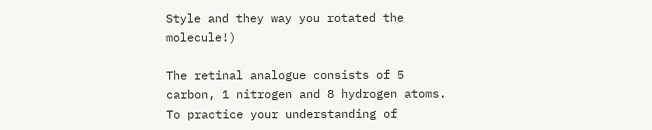Style and they way you rotated the molecule!)

The retinal analogue consists of 5 carbon, 1 nitrogen and 8 hydrogen atoms. To practice your understanding of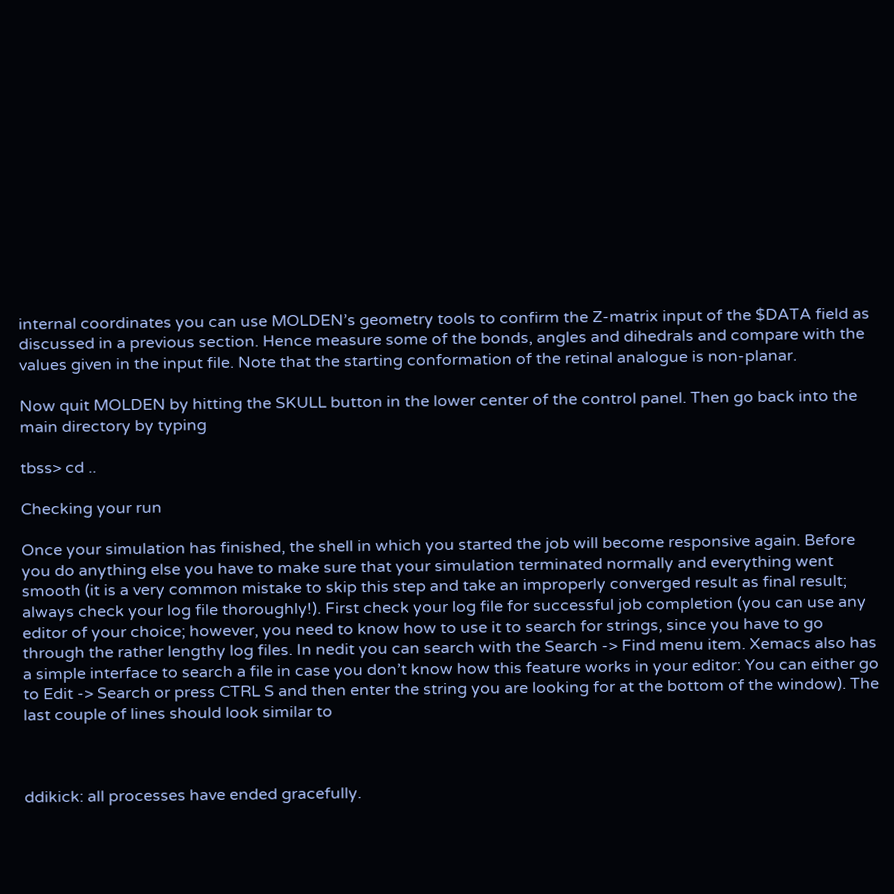internal coordinates you can use MOLDEN’s geometry tools to confirm the Z-matrix input of the $DATA field as discussed in a previous section. Hence measure some of the bonds, angles and dihedrals and compare with the values given in the input file. Note that the starting conformation of the retinal analogue is non-planar.

Now quit MOLDEN by hitting the SKULL button in the lower center of the control panel. Then go back into the main directory by typing

tbss> cd ..

Checking your run

Once your simulation has finished, the shell in which you started the job will become responsive again. Before you do anything else you have to make sure that your simulation terminated normally and everything went smooth (it is a very common mistake to skip this step and take an improperly converged result as final result; always check your log file thoroughly!). First check your log file for successful job completion (you can use any editor of your choice; however, you need to know how to use it to search for strings, since you have to go through the rather lengthy log files. In nedit you can search with the Search -> Find menu item. Xemacs also has a simple interface to search a file in case you don’t know how this feature works in your editor: You can either go to Edit -> Search or press CTRL S and then enter the string you are looking for at the bottom of the window). The last couple of lines should look similar to



ddikick: all processes have ended gracefully.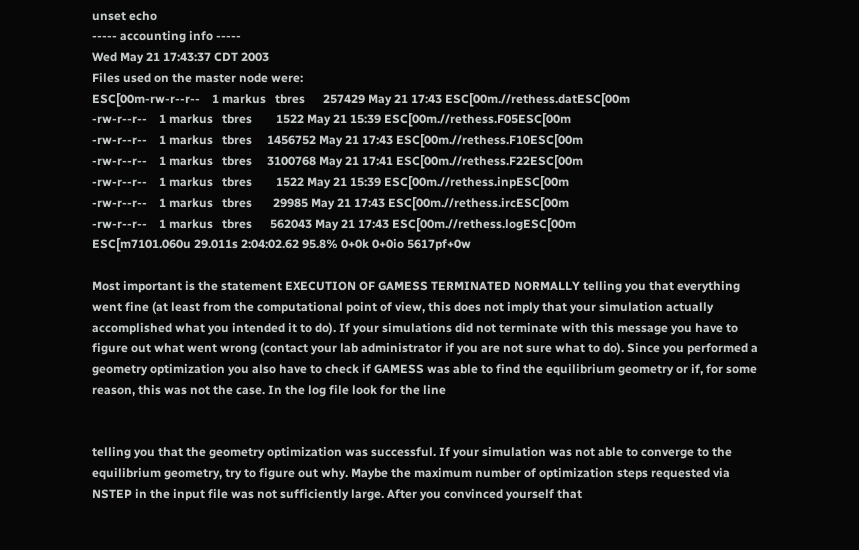unset echo
----- accounting info -----
Wed May 21 17:43:37 CDT 2003
Files used on the master node were:
ESC[00m-rw-r--r--    1 markus   tbres      257429 May 21 17:43 ESC[00m.//rethess.datESC[00m
-rw-r--r--    1 markus   tbres        1522 May 21 15:39 ESC[00m.//rethess.F05ESC[00m
-rw-r--r--    1 markus   tbres     1456752 May 21 17:43 ESC[00m.//rethess.F10ESC[00m
-rw-r--r--    1 markus   tbres     3100768 May 21 17:41 ESC[00m.//rethess.F22ESC[00m
-rw-r--r--    1 markus   tbres        1522 May 21 15:39 ESC[00m.//rethess.inpESC[00m
-rw-r--r--    1 markus   tbres       29985 May 21 17:43 ESC[00m.//rethess.ircESC[00m
-rw-r--r--    1 markus   tbres      562043 May 21 17:43 ESC[00m.//rethess.logESC[00m
ESC[m7101.060u 29.011s 2:04:02.62 95.8% 0+0k 0+0io 5617pf+0w

Most important is the statement EXECUTION OF GAMESS TERMINATED NORMALLY telling you that everything went fine (at least from the computational point of view, this does not imply that your simulation actually accomplished what you intended it to do). If your simulations did not terminate with this message you have to figure out what went wrong (contact your lab administrator if you are not sure what to do). Since you performed a geometry optimization you also have to check if GAMESS was able to find the equilibrium geometry or if, for some reason, this was not the case. In the log file look for the line


telling you that the geometry optimization was successful. If your simulation was not able to converge to the equilibrium geometry, try to figure out why. Maybe the maximum number of optimization steps requested via NSTEP in the input file was not sufficiently large. After you convinced yourself that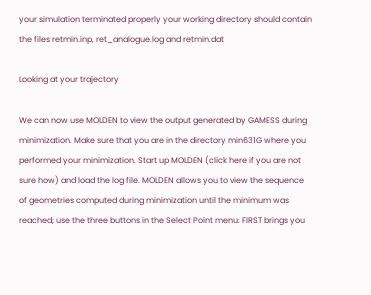your simulation terminated properly your working directory should contain the files retmin.inp, ret_analogue.log and retmin.dat

Looking at your trajectory

We can now use MOLDEN to view the output generated by GAMESS during minimization. Make sure that you are in the directory min631G where you performed your minimization. Start up MOLDEN (click here if you are not sure how) and load the log file. MOLDEN allows you to view the sequence of geometries computed during minimization until the minimum was reached; use the three buttons in the Select Point menu: FIRST brings you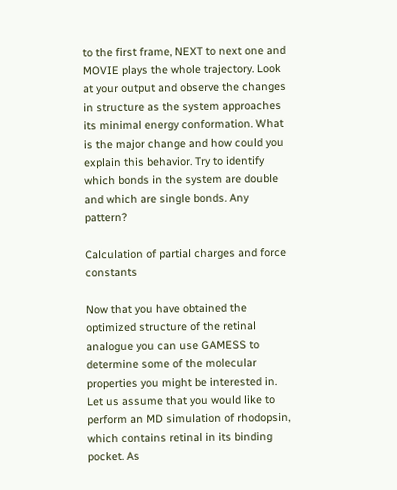to the first frame, NEXT to next one and MOVIE plays the whole trajectory. Look at your output and observe the changes in structure as the system approaches its minimal energy conformation. What is the major change and how could you explain this behavior. Try to identify which bonds in the system are double and which are single bonds. Any pattern?

Calculation of partial charges and force constants

Now that you have obtained the optimized structure of the retinal analogue you can use GAMESS to determine some of the molecular properties you might be interested in. Let us assume that you would like to perform an MD simulation of rhodopsin, which contains retinal in its binding pocket. As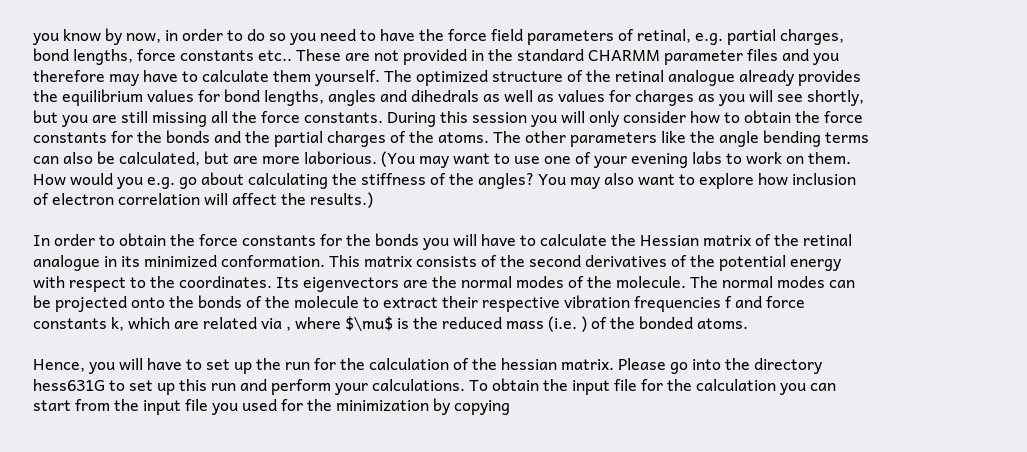you know by now, in order to do so you need to have the force field parameters of retinal, e.g. partial charges, bond lengths, force constants etc.. These are not provided in the standard CHARMM parameter files and you therefore may have to calculate them yourself. The optimized structure of the retinal analogue already provides the equilibrium values for bond lengths, angles and dihedrals as well as values for charges as you will see shortly, but you are still missing all the force constants. During this session you will only consider how to obtain the force constants for the bonds and the partial charges of the atoms. The other parameters like the angle bending terms can also be calculated, but are more laborious. (You may want to use one of your evening labs to work on them. How would you e.g. go about calculating the stiffness of the angles? You may also want to explore how inclusion of electron correlation will affect the results.)

In order to obtain the force constants for the bonds you will have to calculate the Hessian matrix of the retinal analogue in its minimized conformation. This matrix consists of the second derivatives of the potential energy with respect to the coordinates. Its eigenvectors are the normal modes of the molecule. The normal modes can be projected onto the bonds of the molecule to extract their respective vibration frequencies f and force constants k, which are related via , where $\mu$ is the reduced mass (i.e. ) of the bonded atoms.

Hence, you will have to set up the run for the calculation of the hessian matrix. Please go into the directory hess631G to set up this run and perform your calculations. To obtain the input file for the calculation you can start from the input file you used for the minimization by copying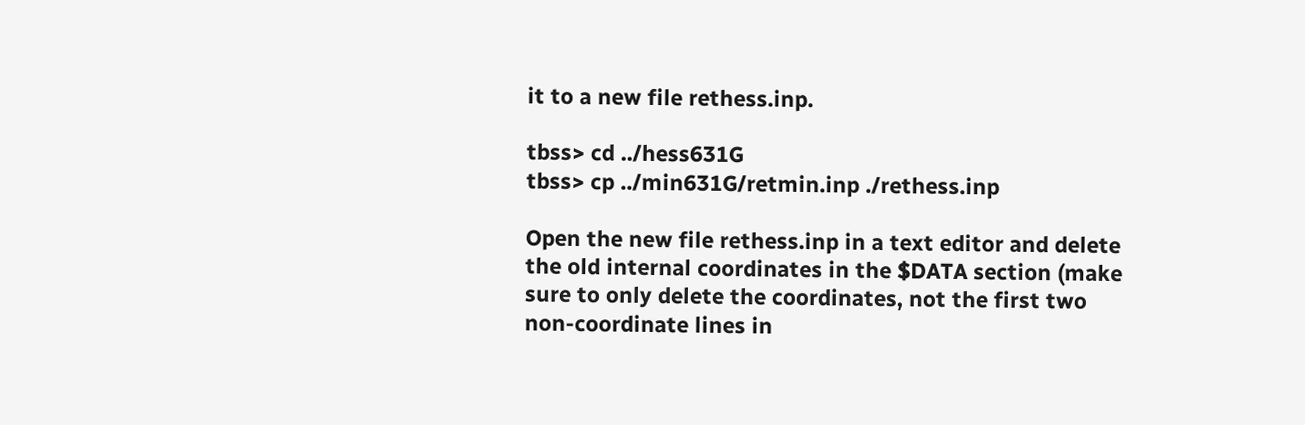it to a new file rethess.inp.

tbss> cd ../hess631G
tbss> cp ../min631G/retmin.inp ./rethess.inp

Open the new file rethess.inp in a text editor and delete the old internal coordinates in the $DATA section (make sure to only delete the coordinates, not the first two non-coordinate lines in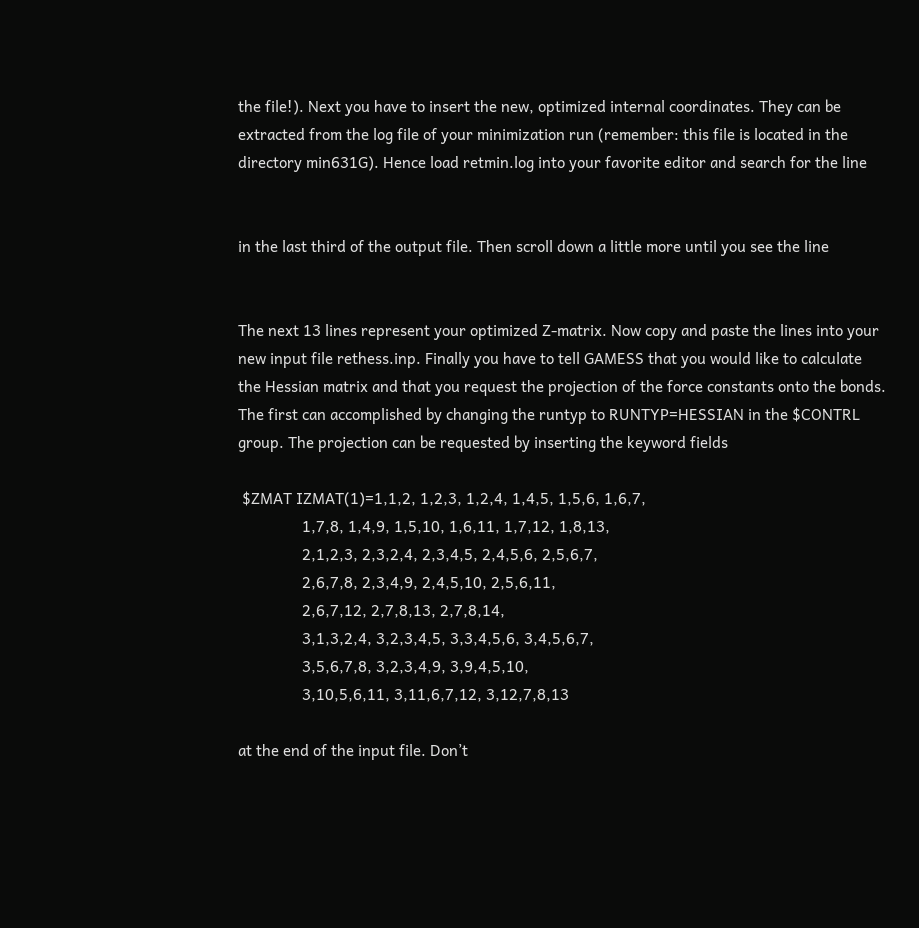the file!). Next you have to insert the new, optimized internal coordinates. They can be extracted from the log file of your minimization run (remember: this file is located in the directory min631G). Hence load retmin.log into your favorite editor and search for the line


in the last third of the output file. Then scroll down a little more until you see the line


The next 13 lines represent your optimized Z-matrix. Now copy and paste the lines into your new input file rethess.inp. Finally you have to tell GAMESS that you would like to calculate the Hessian matrix and that you request the projection of the force constants onto the bonds. The first can accomplished by changing the runtyp to RUNTYP=HESSIAN in the $CONTRL group. The projection can be requested by inserting the keyword fields

 $ZMAT IZMAT(1)=1,1,2, 1,2,3, 1,2,4, 1,4,5, 1,5,6, 1,6,7,
                1,7,8, 1,4,9, 1,5,10, 1,6,11, 1,7,12, 1,8,13,
                2,1,2,3, 2,3,2,4, 2,3,4,5, 2,4,5,6, 2,5,6,7,
                2,6,7,8, 2,3,4,9, 2,4,5,10, 2,5,6,11,
                2,6,7,12, 2,7,8,13, 2,7,8,14,
                3,1,3,2,4, 3,2,3,4,5, 3,3,4,5,6, 3,4,5,6,7,
                3,5,6,7,8, 3,2,3,4,9, 3,9,4,5,10,
                3,10,5,6,11, 3,11,6,7,12, 3,12,7,8,13

at the end of the input file. Don’t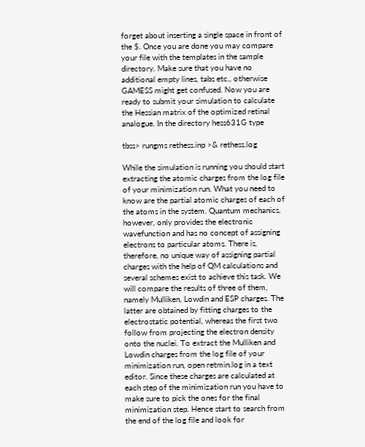forget about inserting a single space in front of the $. Once you are done you may compare your file with the templates in the sample directory. Make sure that you have no additional empty lines, tabs etc., otherwise GAMESS might get confused. Now you are ready to submit your simulation to calculate the Hessian matrix of the optimized retinal analogue. In the directory hess631G type

tbss> rungms rethess.inp >& rethess.log

While the simulation is running you should start extracting the atomic charges from the log file of your minimization run. What you need to know are the partial atomic charges of each of the atoms in the system. Quantum mechanics, however, only provides the electronic wavefunction and has no concept of assigning electrons to particular atoms. There is, therefore, no unique way of assigning partial charges with the help of QM calculations and several schemes exist to achieve this task. We will compare the results of three of them, namely Mulliken, Lowdin and ESP charges. The latter are obtained by fitting charges to the electrostatic potential, whereas the first two follow from projecting the electron density onto the nuclei. To extract the Mulliken and Lowdin charges from the log file of your minimization run, open retmin.log in a text editor. Since these charges are calculated at each step of the minimization run you have to make sure to pick the ones for the final minimization step. Hence start to search from the end of the log file and look for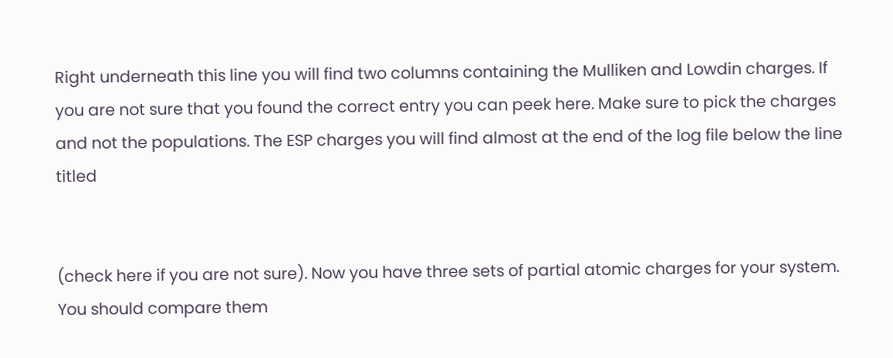Right underneath this line you will find two columns containing the Mulliken and Lowdin charges. If you are not sure that you found the correct entry you can peek here. Make sure to pick the charges and not the populations. The ESP charges you will find almost at the end of the log file below the line titled


(check here if you are not sure). Now you have three sets of partial atomic charges for your system. You should compare them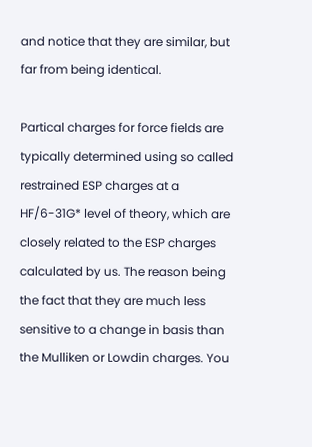and notice that they are similar, but far from being identical.

Partical charges for force fields are typically determined using so called restrained ESP charges at a HF/6-31G* level of theory, which are closely related to the ESP charges calculated by us. The reason being the fact that they are much less sensitive to a change in basis than the Mulliken or Lowdin charges. You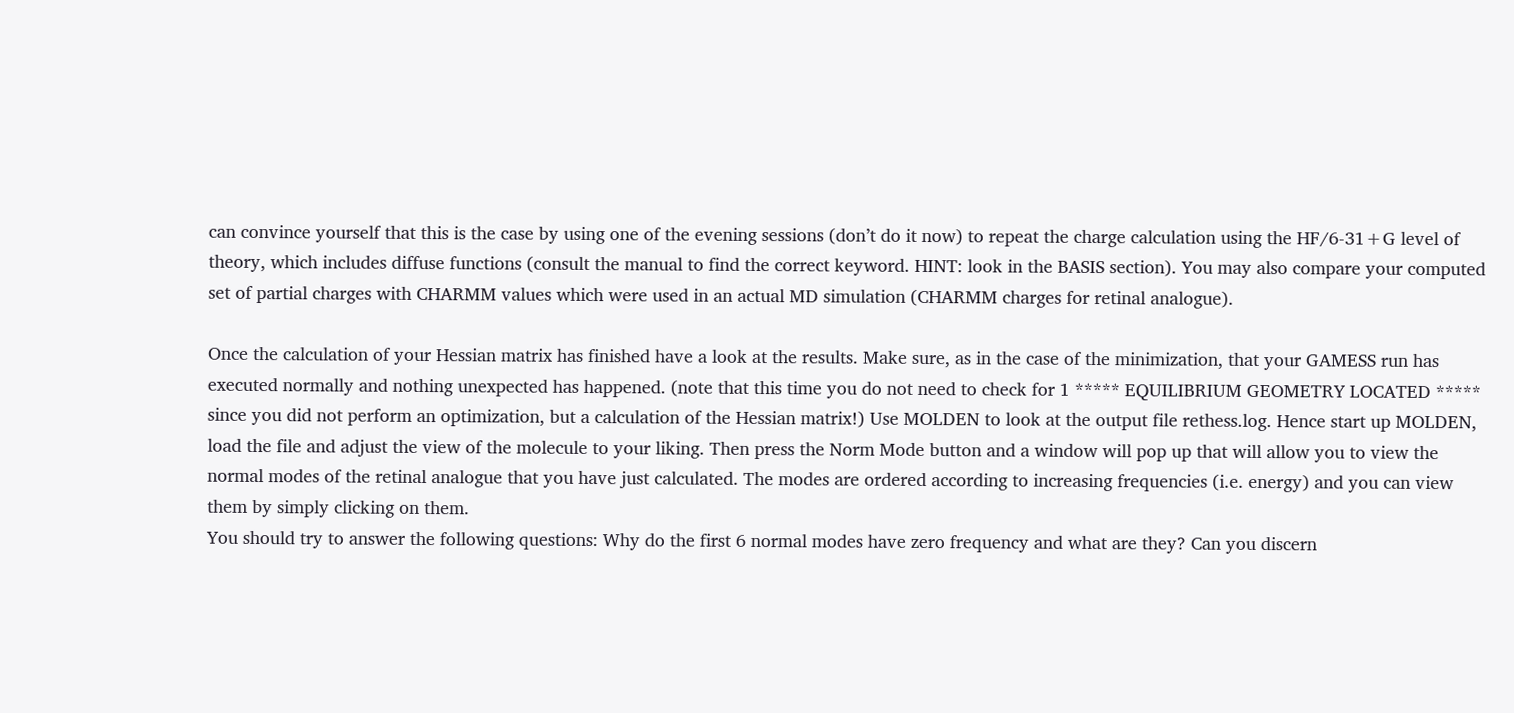can convince yourself that this is the case by using one of the evening sessions (don’t do it now) to repeat the charge calculation using the HF/6-31+G level of theory, which includes diffuse functions (consult the manual to find the correct keyword. HINT: look in the BASIS section). You may also compare your computed set of partial charges with CHARMM values which were used in an actual MD simulation (CHARMM charges for retinal analogue).

Once the calculation of your Hessian matrix has finished have a look at the results. Make sure, as in the case of the minimization, that your GAMESS run has executed normally and nothing unexpected has happened. (note that this time you do not need to check for 1 ***** EQUILIBRIUM GEOMETRY LOCATED ***** since you did not perform an optimization, but a calculation of the Hessian matrix!) Use MOLDEN to look at the output file rethess.log. Hence start up MOLDEN, load the file and adjust the view of the molecule to your liking. Then press the Norm Mode button and a window will pop up that will allow you to view the normal modes of the retinal analogue that you have just calculated. The modes are ordered according to increasing frequencies (i.e. energy) and you can view them by simply clicking on them.
You should try to answer the following questions: Why do the first 6 normal modes have zero frequency and what are they? Can you discern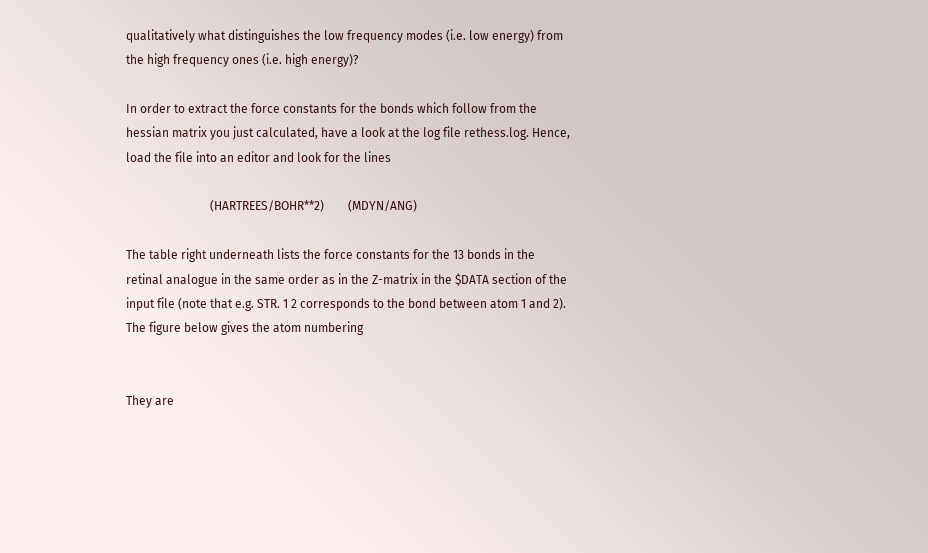qualitatively what distinguishes the low frequency modes (i.e. low energy) from the high frequency ones (i.e. high energy)?

In order to extract the force constants for the bonds which follow from the hessian matrix you just calculated, have a look at the log file rethess.log. Hence, load the file into an editor and look for the lines

                            (HARTREES/BOHR**2)        (MDYN/ANG)

The table right underneath lists the force constants for the 13 bonds in the retinal analogue in the same order as in the Z-matrix in the $DATA section of the input file (note that e.g. STR. 1 2 corresponds to the bond between atom 1 and 2). The figure below gives the atom numbering


They are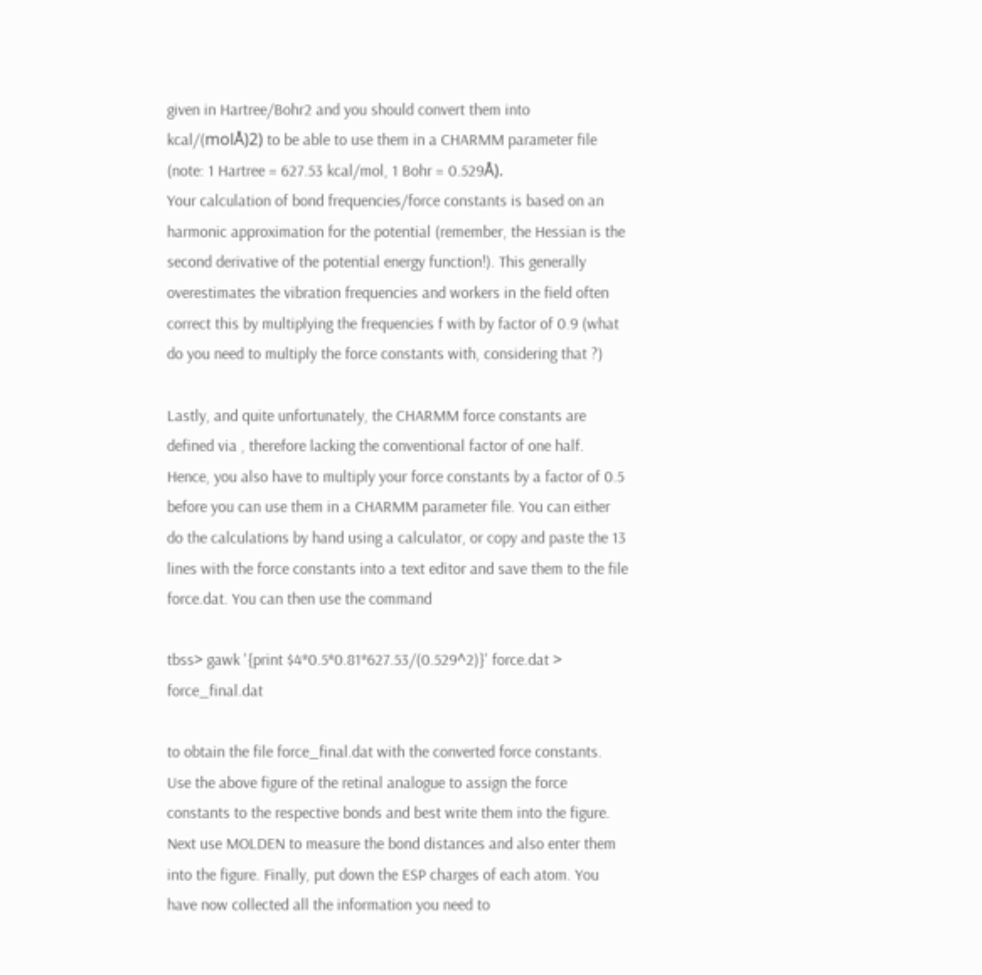given in Hartree/Bohr2 and you should convert them into kcal/(molÅ)2) to be able to use them in a CHARMM parameter file (note: 1 Hartree = 627.53 kcal/mol, 1 Bohr = 0.529Å).
Your calculation of bond frequencies/force constants is based on an harmonic approximation for the potential (remember, the Hessian is the second derivative of the potential energy function!). This generally overestimates the vibration frequencies and workers in the field often correct this by multiplying the frequencies f with by factor of 0.9 (what do you need to multiply the force constants with, considering that ?)

Lastly, and quite unfortunately, the CHARMM force constants are defined via , therefore lacking the conventional factor of one half. Hence, you also have to multiply your force constants by a factor of 0.5 before you can use them in a CHARMM parameter file. You can either do the calculations by hand using a calculator, or copy and paste the 13 lines with the force constants into a text editor and save them to the file force.dat. You can then use the command

tbss> gawk '{print $4*0.5*0.81*627.53/(0.529^2)}' force.dat > force_final.dat

to obtain the file force_final.dat with the converted force constants. Use the above figure of the retinal analogue to assign the force constants to the respective bonds and best write them into the figure. Next use MOLDEN to measure the bond distances and also enter them into the figure. Finally, put down the ESP charges of each atom. You have now collected all the information you need to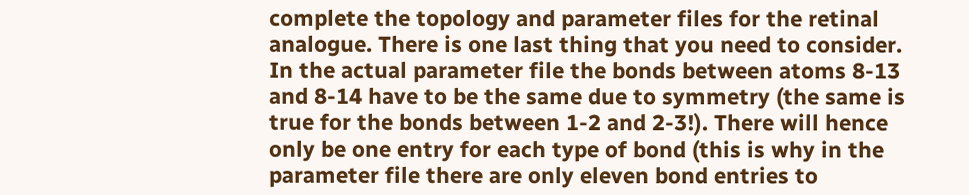complete the topology and parameter files for the retinal analogue. There is one last thing that you need to consider. In the actual parameter file the bonds between atoms 8-13 and 8-14 have to be the same due to symmetry (the same is true for the bonds between 1-2 and 2-3!). There will hence only be one entry for each type of bond (this is why in the parameter file there are only eleven bond entries to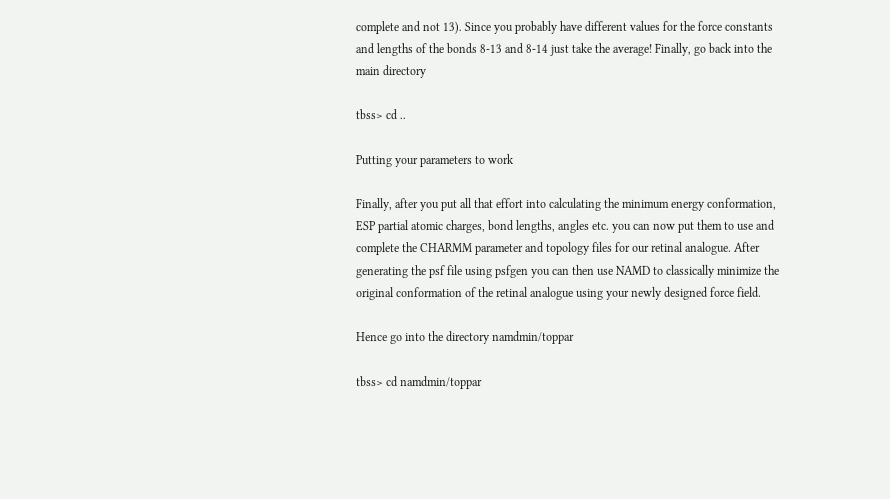complete and not 13). Since you probably have different values for the force constants and lengths of the bonds 8-13 and 8-14 just take the average! Finally, go back into the main directory

tbss> cd ..

Putting your parameters to work

Finally, after you put all that effort into calculating the minimum energy conformation, ESP partial atomic charges, bond lengths, angles etc. you can now put them to use and complete the CHARMM parameter and topology files for our retinal analogue. After generating the psf file using psfgen you can then use NAMD to classically minimize the original conformation of the retinal analogue using your newly designed force field.

Hence go into the directory namdmin/toppar

tbss> cd namdmin/toppar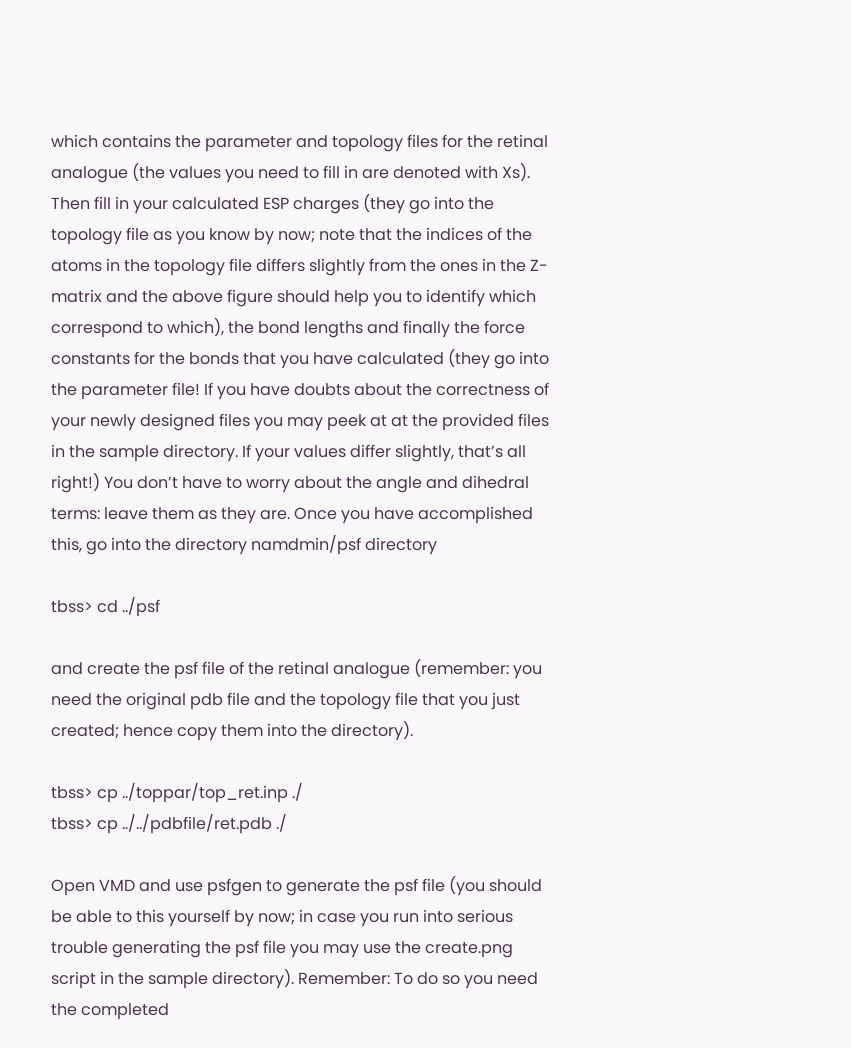which contains the parameter and topology files for the retinal analogue (the values you need to fill in are denoted with Xs). Then fill in your calculated ESP charges (they go into the topology file as you know by now; note that the indices of the atoms in the topology file differs slightly from the ones in the Z-matrix and the above figure should help you to identify which correspond to which), the bond lengths and finally the force constants for the bonds that you have calculated (they go into the parameter file! If you have doubts about the correctness of your newly designed files you may peek at at the provided files in the sample directory. If your values differ slightly, that’s all right!) You don’t have to worry about the angle and dihedral terms: leave them as they are. Once you have accomplished this, go into the directory namdmin/psf directory

tbss> cd ../psf

and create the psf file of the retinal analogue (remember: you need the original pdb file and the topology file that you just created; hence copy them into the directory).

tbss> cp ../toppar/top_ret.inp ./
tbss> cp ../../pdbfile/ret.pdb ./

Open VMD and use psfgen to generate the psf file (you should be able to this yourself by now; in case you run into serious trouble generating the psf file you may use the create.png script in the sample directory). Remember: To do so you need the completed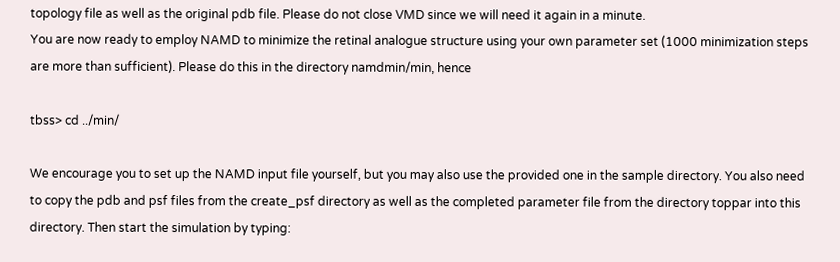topology file as well as the original pdb file. Please do not close VMD since we will need it again in a minute.
You are now ready to employ NAMD to minimize the retinal analogue structure using your own parameter set (1000 minimization steps are more than sufficient). Please do this in the directory namdmin/min, hence

tbss> cd ../min/

We encourage you to set up the NAMD input file yourself, but you may also use the provided one in the sample directory. You also need to copy the pdb and psf files from the create_psf directory as well as the completed parameter file from the directory toppar into this directory. Then start the simulation by typing: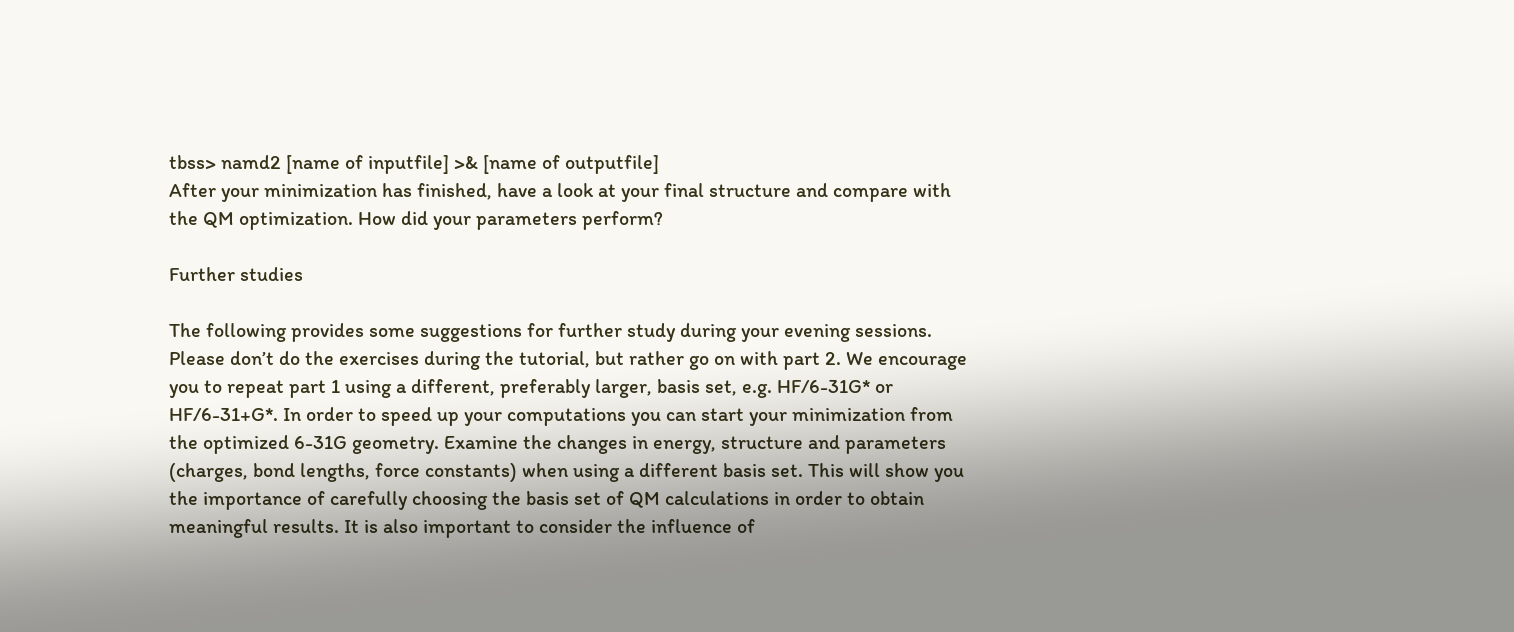tbss> namd2 [name of inputfile] >& [name of outputfile]
After your minimization has finished, have a look at your final structure and compare with the QM optimization. How did your parameters perform?

Further studies

The following provides some suggestions for further study during your evening sessions. Please don’t do the exercises during the tutorial, but rather go on with part 2. We encourage you to repeat part 1 using a different, preferably larger, basis set, e.g. HF/6-31G* or HF/6-31+G*. In order to speed up your computations you can start your minimization from the optimized 6-31G geometry. Examine the changes in energy, structure and parameters (charges, bond lengths, force constants) when using a different basis set. This will show you the importance of carefully choosing the basis set of QM calculations in order to obtain meaningful results. It is also important to consider the influence of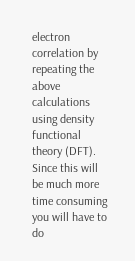electron correlation by repeating the above calculations using density functional theory (DFT). Since this will be much more time consuming you will have to do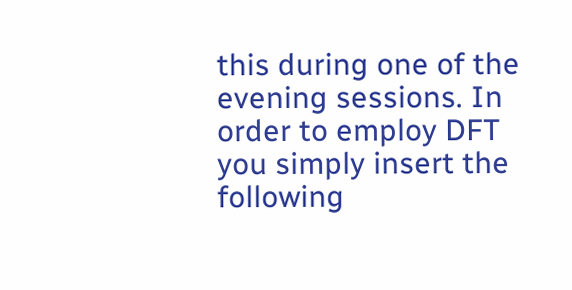this during one of the evening sessions. In order to employ DFT you simply insert the following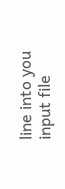line into you input file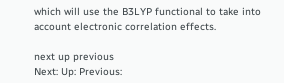which will use the B3LYP functional to take into account electronic correlation effects.

next up previous
Next: Up: Previous: